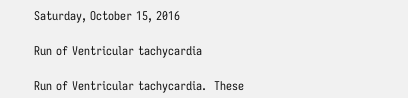Saturday, October 15, 2016

Run of Ventricular tachycardia

Run of Ventricular tachycardia.  These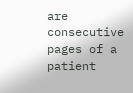are consecutive pages of a patient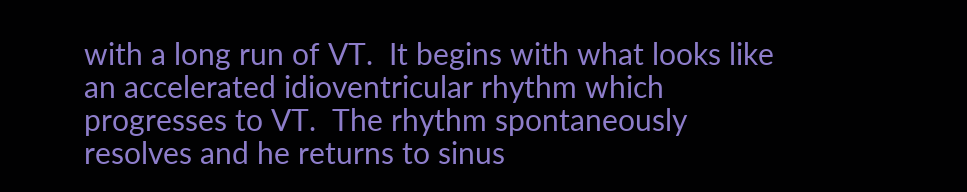with a long run of VT.  It begins with what looks like an accelerated idioventricular rhythm which progresses to VT.  The rhythm spontaneously resolves and he returns to sinus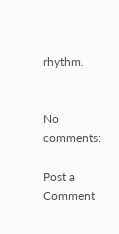rhythm.


No comments:

Post a Comment